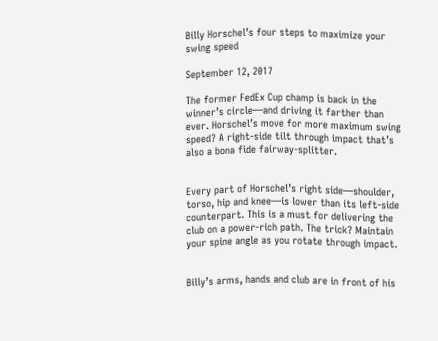Billy Horschel’s four steps to maximize your swing speed

September 12, 2017

The former FedEx Cup champ is back in the winner’s circle—and driving it farther than ever. Horschel’s move for more maximum swing speed? A right-side tilt through impact that’s also a bona fide fairway-splitter.


Every part of Horschel’s right side—shoulder, torso, hip and knee—is lower than its left-side counterpart. This is a must for delivering the club on a power-rich path. The trick? Maintain your spine angle as you rotate through impact.


Billy’s arms, hands and club are in front of his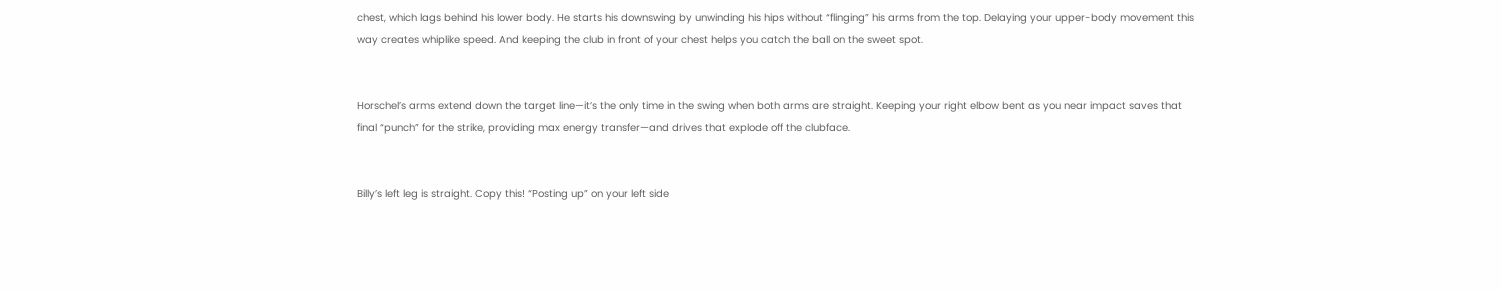chest, which lags behind his lower body. He starts his downswing by unwinding his hips without “flinging” his arms from the top. Delaying your upper-body movement this way creates whiplike speed. And keeping the club in front of your chest helps you catch the ball on the sweet spot.


Horschel’s arms extend down the target line—it’s the only time in the swing when both arms are straight. Keeping your right elbow bent as you near impact saves that final “punch” for the strike, providing max energy transfer—and drives that explode off the clubface.


Billy’s left leg is straight. Copy this! “Posting up” on your left side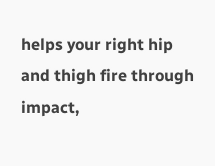helps your right hip and thigh fire through impact,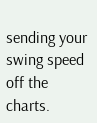sending your swing speed off the charts.